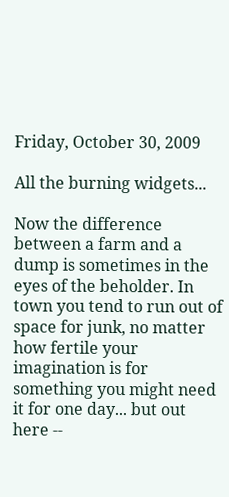Friday, October 30, 2009

All the burning widgets...

Now the difference between a farm and a dump is sometimes in the eyes of the beholder. In town you tend to run out of space for junk, no matter how fertile your imagination is for something you might need it for one day... but out here --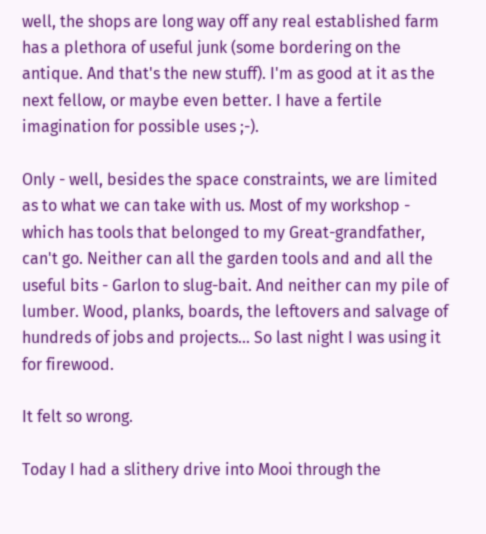well, the shops are long way off any real established farm has a plethora of useful junk (some bordering on the antique. And that's the new stuff). I'm as good at it as the next fellow, or maybe even better. I have a fertile imagination for possible uses ;-).

Only - well, besides the space constraints, we are limited as to what we can take with us. Most of my workshop - which has tools that belonged to my Great-grandfather, can't go. Neither can all the garden tools and and all the useful bits - Garlon to slug-bait. And neither can my pile of lumber. Wood, planks, boards, the leftovers and salvage of hundreds of jobs and projects... So last night I was using it for firewood.

It felt so wrong.

Today I had a slithery drive into Mooi through the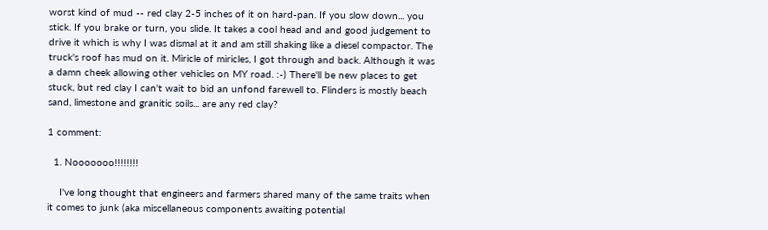worst kind of mud -- red clay 2-5 inches of it on hard-pan. If you slow down... you stick. If you brake or turn, you slide. It takes a cool head and and good judgement to drive it which is why I was dismal at it and am still shaking like a diesel compactor. The truck's roof has mud on it. Miricle of miricles, I got through and back. Although it was a damn cheek allowing other vehicles on MY road. :-) There'll be new places to get stuck, but red clay I can't wait to bid an unfond farewell to. Flinders is mostly beach sand, limestone and granitic soils... are any red clay?

1 comment:

  1. Nooooooo!!!!!!!!

    I've long thought that engineers and farmers shared many of the same traits when it comes to junk (aka miscellaneous components awaiting potential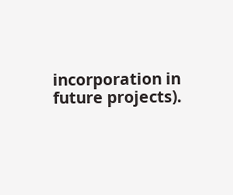incorporation in future projects).